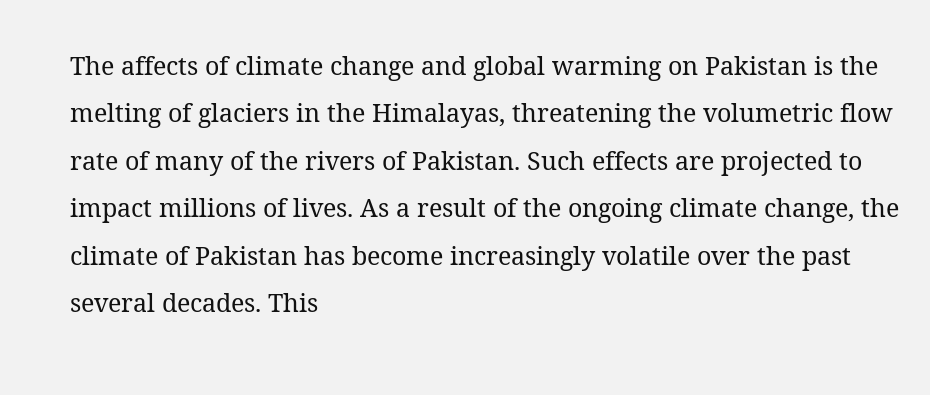The affects of climate change and global warming on Pakistan is the melting of glaciers in the Himalayas, threatening the volumetric flow rate of many of the rivers of Pakistan. Such effects are projected to impact millions of lives. As a result of the ongoing climate change, the climate of Pakistan has become increasingly volatile over the past several decades. This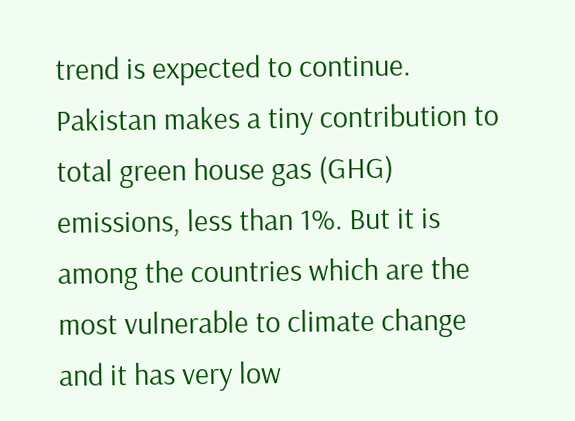trend is expected to continue. Pakistan makes a tiny contribution to total green house gas (GHG) emissions, less than 1%. But it is among the countries which are the most vulnerable to climate change and it has very low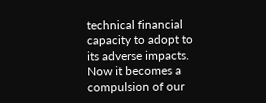technical financial capacity to adopt to its adverse impacts. Now it becomes a compulsion of our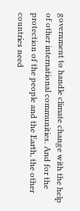government to handle climate change with the help of other international communities. And for the protection of the people and the Earth, the other countries need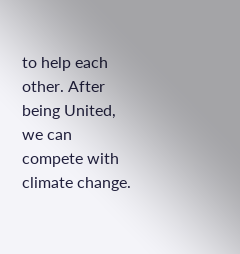to help each other. After being United, we can compete with climate change.